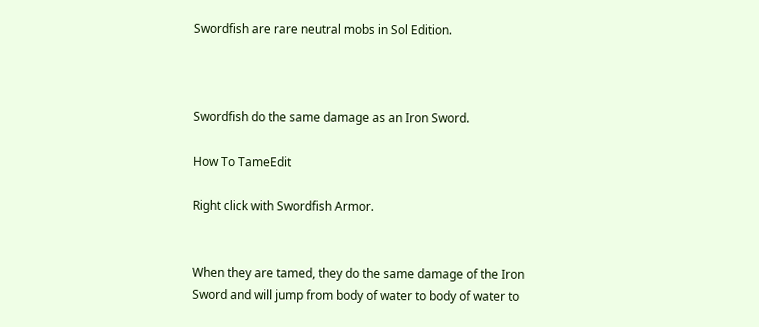Swordfish are rare neutral mobs in Sol Edition.



Swordfish do the same damage as an Iron Sword.

How To TameEdit

Right click with Swordfish Armor.


When they are tamed, they do the same damage of the Iron Sword and will jump from body of water to body of water to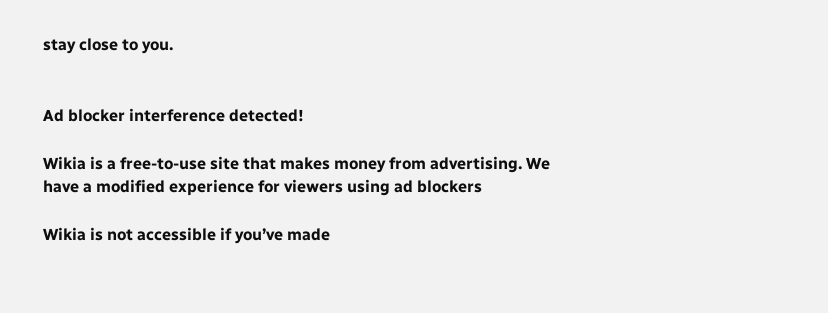stay close to you.


Ad blocker interference detected!

Wikia is a free-to-use site that makes money from advertising. We have a modified experience for viewers using ad blockers

Wikia is not accessible if you’ve made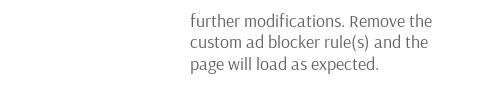further modifications. Remove the custom ad blocker rule(s) and the page will load as expected.